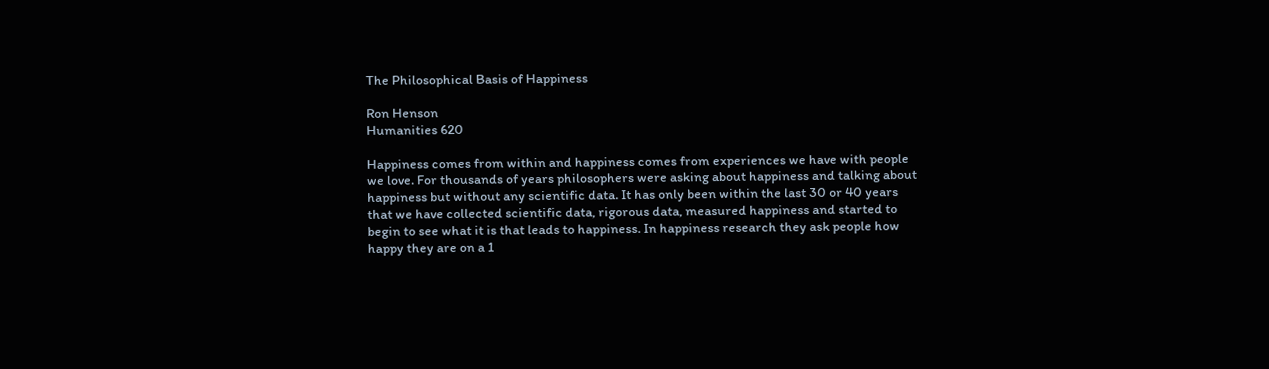The Philosophical Basis of Happiness

Ron Henson
Humanities 620

Happiness comes from within and happiness comes from experiences we have with people we love. For thousands of years philosophers were asking about happiness and talking about happiness but without any scientific data. It has only been within the last 30 or 40 years that we have collected scientific data, rigorous data, measured happiness and started to begin to see what it is that leads to happiness. In happiness research they ask people how happy they are on a 1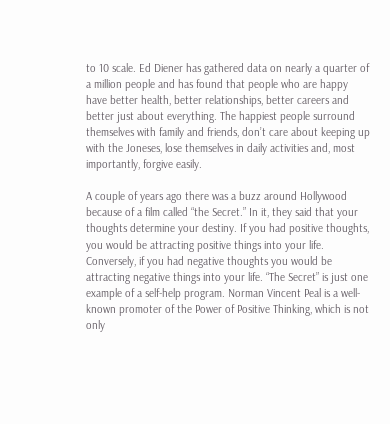to 10 scale. Ed Diener has gathered data on nearly a quarter of a million people and has found that people who are happy have better health, better relationships, better careers and better just about everything. The happiest people surround themselves with family and friends, don’t care about keeping up with the Joneses, lose themselves in daily activities and, most importantly, forgive easily.

A couple of years ago there was a buzz around Hollywood because of a film called “the Secret.” In it, they said that your thoughts determine your destiny. If you had positive thoughts, you would be attracting positive things into your life. Conversely, if you had negative thoughts you would be attracting negative things into your life. “The Secret” is just one example of a self-help program. Norman Vincent Peal is a well-known promoter of the Power of Positive Thinking, which is not only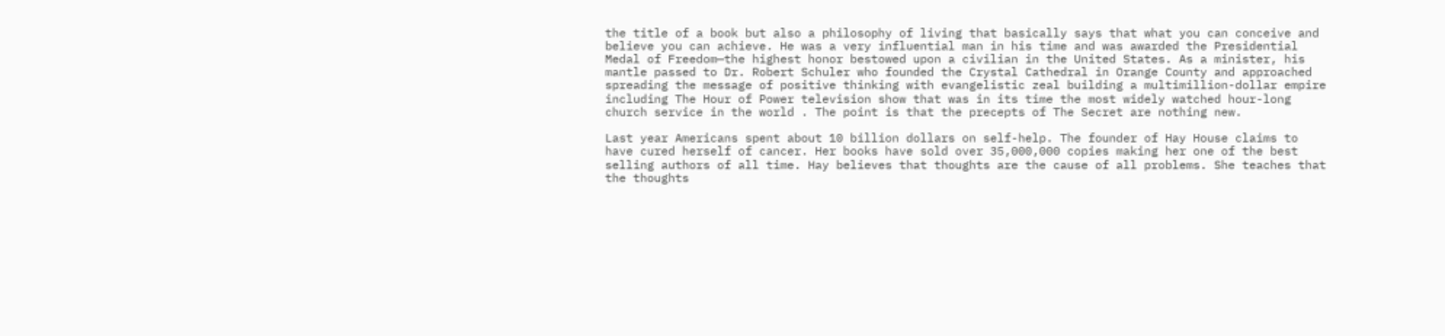the title of a book but also a philosophy of living that basically says that what you can conceive and believe you can achieve. He was a very influential man in his time and was awarded the Presidential Medal of Freedom—the highest honor bestowed upon a civilian in the United States. As a minister, his mantle passed to Dr. Robert Schuler who founded the Crystal Cathedral in Orange County and approached spreading the message of positive thinking with evangelistic zeal building a multimillion-dollar empire including The Hour of Power television show that was in its time the most widely watched hour-long church service in the world . The point is that the precepts of The Secret are nothing new.

Last year Americans spent about 10 billion dollars on self-help. The founder of Hay House claims to have cured herself of cancer. Her books have sold over 35,000,000 copies making her one of the best selling authors of all time. Hay believes that thoughts are the cause of all problems. She teaches that the thoughts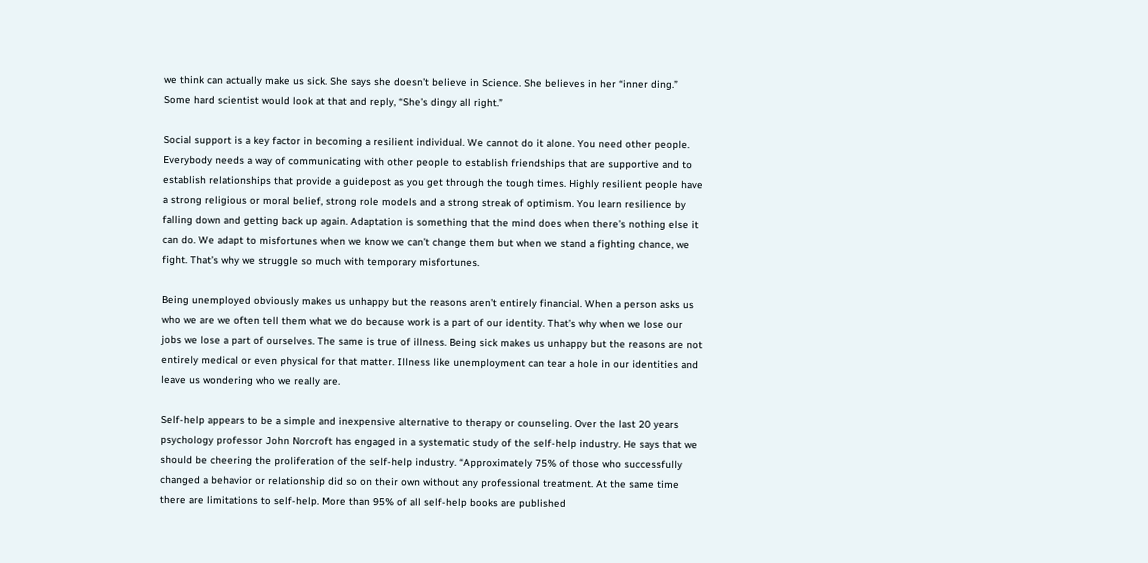we think can actually make us sick. She says she doesn’t believe in Science. She believes in her “inner ding.” Some hard scientist would look at that and reply, “She’s dingy all right.”

Social support is a key factor in becoming a resilient individual. We cannot do it alone. You need other people. Everybody needs a way of communicating with other people to establish friendships that are supportive and to establish relationships that provide a guidepost as you get through the tough times. Highly resilient people have a strong religious or moral belief, strong role models and a strong streak of optimism. You learn resilience by falling down and getting back up again. Adaptation is something that the mind does when there’s nothing else it can do. We adapt to misfortunes when we know we can’t change them but when we stand a fighting chance, we fight. That’s why we struggle so much with temporary misfortunes.

Being unemployed obviously makes us unhappy but the reasons aren’t entirely financial. When a person asks us who we are we often tell them what we do because work is a part of our identity. That’s why when we lose our jobs we lose a part of ourselves. The same is true of illness. Being sick makes us unhappy but the reasons are not entirely medical or even physical for that matter. Illness like unemployment can tear a hole in our identities and leave us wondering who we really are.

Self-help appears to be a simple and inexpensive alternative to therapy or counseling. Over the last 20 years psychology professor John Norcroft has engaged in a systematic study of the self-help industry. He says that we should be cheering the proliferation of the self-help industry. “Approximately 75% of those who successfully changed a behavior or relationship did so on their own without any professional treatment. At the same time there are limitations to self-help. More than 95% of all self-help books are published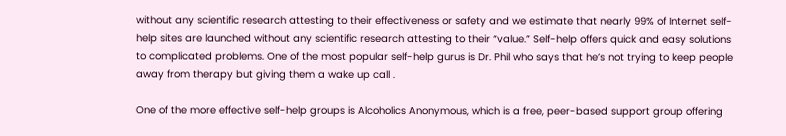without any scientific research attesting to their effectiveness or safety and we estimate that nearly 99% of Internet self-help sites are launched without any scientific research attesting to their “value.” Self-help offers quick and easy solutions to complicated problems. One of the most popular self-help gurus is Dr. Phil who says that he’s not trying to keep people away from therapy but giving them a wake up call .

One of the more effective self-help groups is Alcoholics Anonymous, which is a free, peer-based support group offering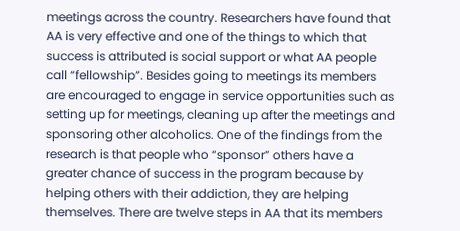meetings across the country. Researchers have found that AA is very effective and one of the things to which that success is attributed is social support or what AA people call “fellowship”. Besides going to meetings its members are encouraged to engage in service opportunities such as setting up for meetings, cleaning up after the meetings and sponsoring other alcoholics. One of the findings from the research is that people who “sponsor” others have a greater chance of success in the program because by helping others with their addiction, they are helping themselves. There are twelve steps in AA that its members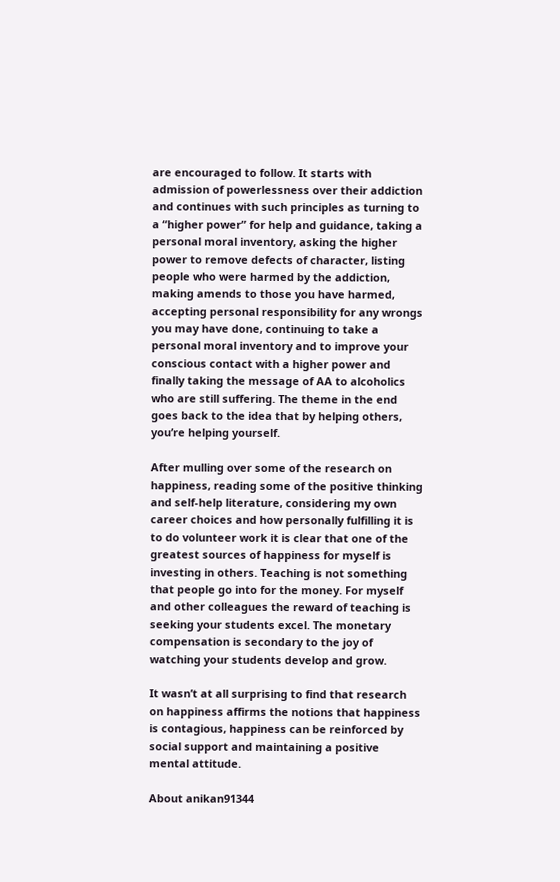are encouraged to follow. It starts with admission of powerlessness over their addiction and continues with such principles as turning to a “higher power” for help and guidance, taking a personal moral inventory, asking the higher power to remove defects of character, listing people who were harmed by the addiction, making amends to those you have harmed, accepting personal responsibility for any wrongs you may have done, continuing to take a personal moral inventory and to improve your conscious contact with a higher power and finally taking the message of AA to alcoholics who are still suffering. The theme in the end goes back to the idea that by helping others, you’re helping yourself.

After mulling over some of the research on happiness, reading some of the positive thinking and self-help literature, considering my own career choices and how personally fulfilling it is to do volunteer work it is clear that one of the greatest sources of happiness for myself is investing in others. Teaching is not something that people go into for the money. For myself and other colleagues the reward of teaching is seeking your students excel. The monetary compensation is secondary to the joy of watching your students develop and grow.

It wasn’t at all surprising to find that research on happiness affirms the notions that happiness is contagious, happiness can be reinforced by social support and maintaining a positive mental attitude.

About anikan91344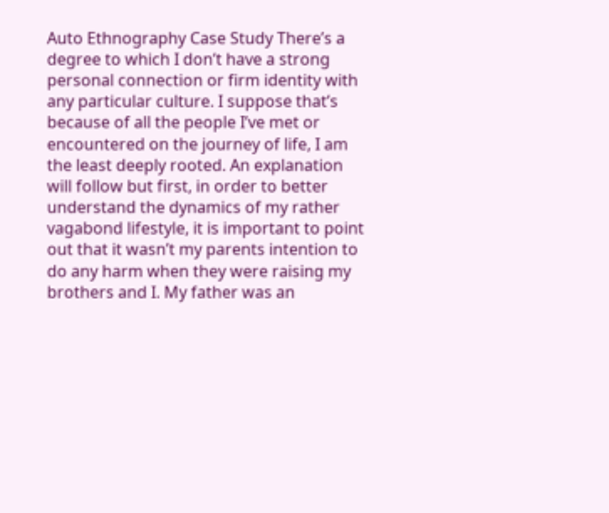Auto Ethnography Case Study There’s a degree to which I don’t have a strong personal connection or firm identity with any particular culture. I suppose that’s because of all the people I’ve met or encountered on the journey of life, I am the least deeply rooted. An explanation will follow but first, in order to better understand the dynamics of my rather vagabond lifestyle, it is important to point out that it wasn’t my parents intention to do any harm when they were raising my brothers and I. My father was an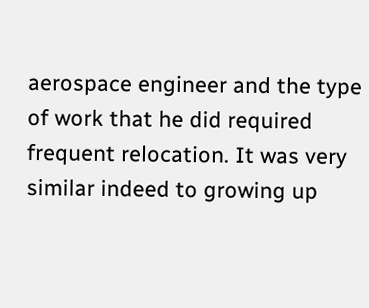aerospace engineer and the type of work that he did required frequent relocation. It was very similar indeed to growing up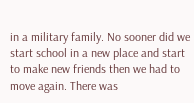in a military family. No sooner did we start school in a new place and start to make new friends then we had to move again. There was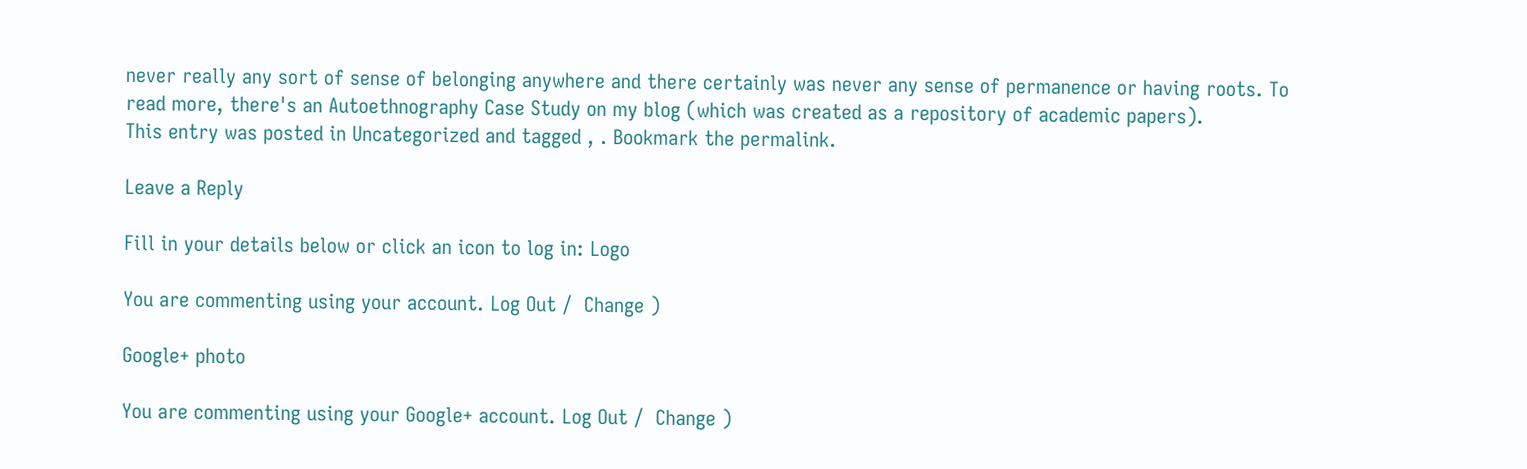never really any sort of sense of belonging anywhere and there certainly was never any sense of permanence or having roots. To read more, there's an Autoethnography Case Study on my blog (which was created as a repository of academic papers).
This entry was posted in Uncategorized and tagged , . Bookmark the permalink.

Leave a Reply

Fill in your details below or click an icon to log in: Logo

You are commenting using your account. Log Out /  Change )

Google+ photo

You are commenting using your Google+ account. Log Out /  Change )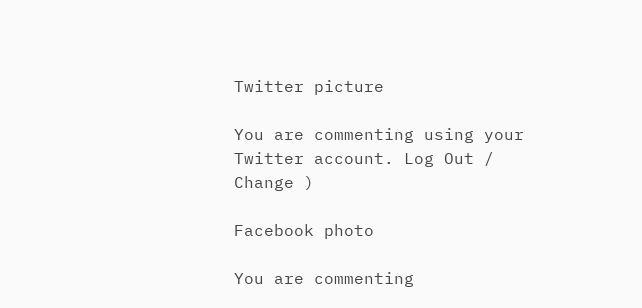Twitter picture

You are commenting using your Twitter account. Log Out /  Change )

Facebook photo

You are commenting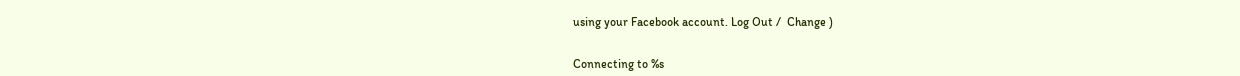using your Facebook account. Log Out /  Change )


Connecting to %s